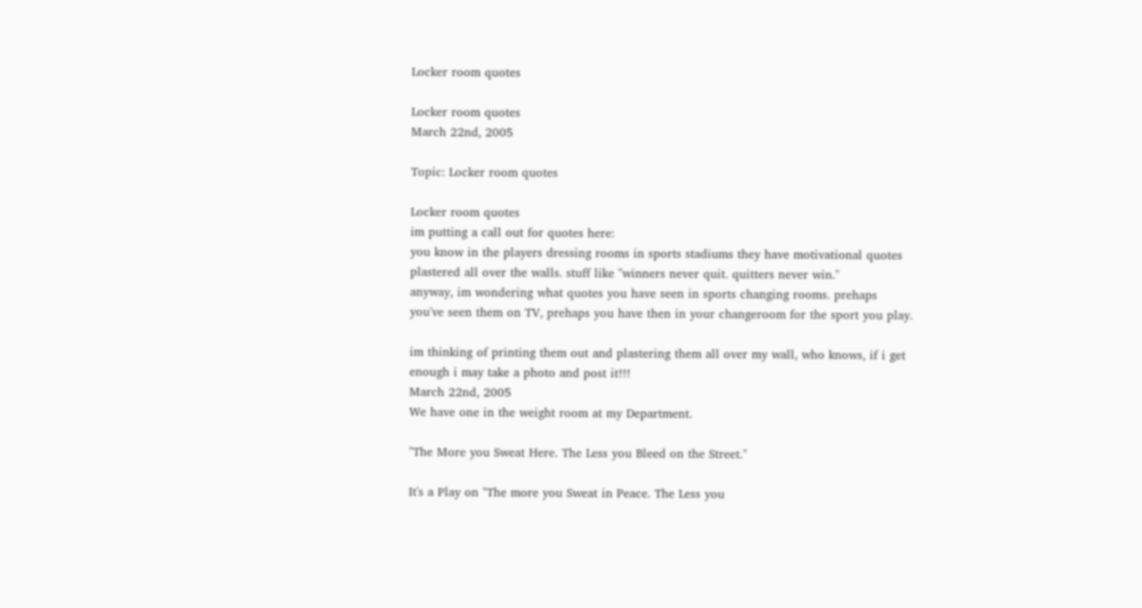Locker room quotes

Locker room quotes
March 22nd, 2005

Topic: Locker room quotes

Locker room quotes
im putting a call out for quotes here:
you know in the players dressing rooms in sports stadiums they have motivational quotes plastered all over the walls. stuff like "winners never quit. quitters never win."
anyway, im wondering what quotes you have seen in sports changing rooms. prehaps you've seen them on TV, prehaps you have then in your changeroom for the sport you play.

im thinking of printing them out and plastering them all over my wall, who knows, if i get enough i may take a photo and post it!!!
March 22nd, 2005
We have one in the weight room at my Department.

"The More you Sweat Here. The Less you Bleed on the Street."

It's a Play on "The more you Sweat in Peace. The Less you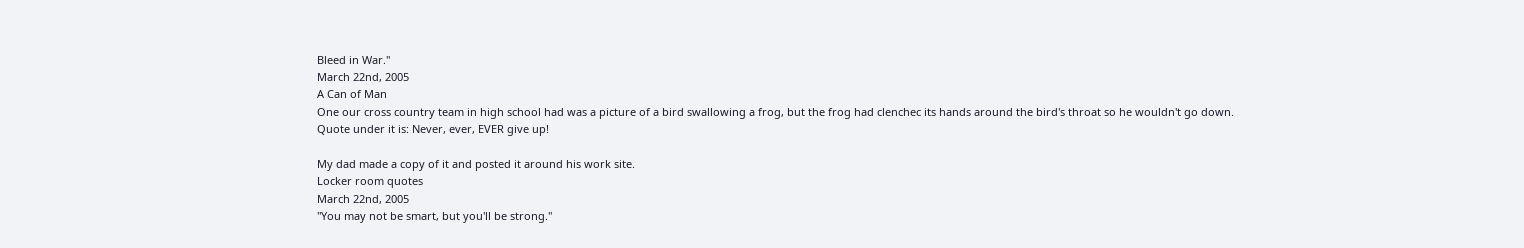Bleed in War."
March 22nd, 2005
A Can of Man
One our cross country team in high school had was a picture of a bird swallowing a frog, but the frog had clenchec its hands around the bird's throat so he wouldn't go down.
Quote under it is: Never, ever, EVER give up!

My dad made a copy of it and posted it around his work site.
Locker room quotes
March 22nd, 2005
"You may not be smart, but you'll be strong."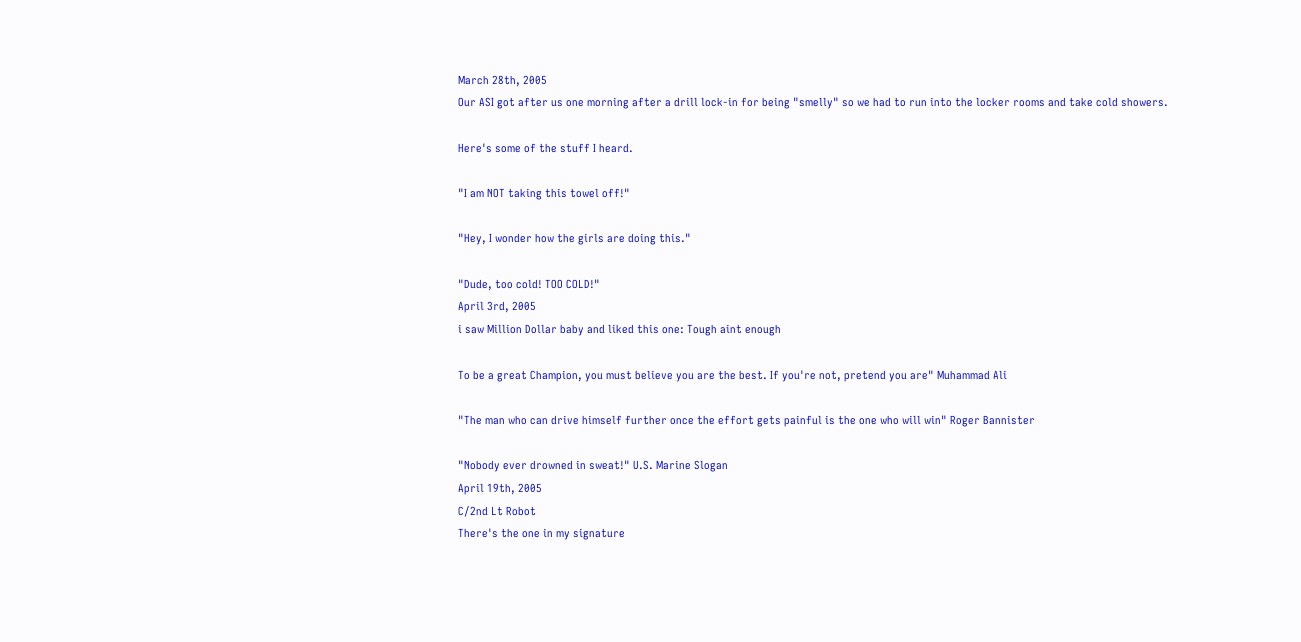March 28th, 2005
Our ASI got after us one morning after a drill lock-in for being "smelly" so we had to run into the locker rooms and take cold showers.

Here's some of the stuff I heard.

"I am NOT taking this towel off!"

"Hey, I wonder how the girls are doing this."

"Dude, too cold! TOO COLD!"
April 3rd, 2005
i saw Million Dollar baby and liked this one: Tough aint enough

To be a great Champion, you must believe you are the best. If you're not, pretend you are" Muhammad Ali

"The man who can drive himself further once the effort gets painful is the one who will win" Roger Bannister

"Nobody ever drowned in sweat!" U.S. Marine Slogan
April 19th, 2005
C/2nd Lt Robot
There's the one in my signature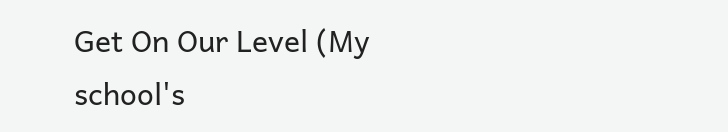Get On Our Level (My school's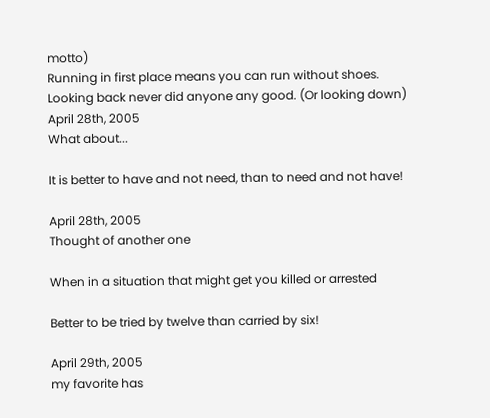motto)
Running in first place means you can run without shoes.
Looking back never did anyone any good. (Or looking down)
April 28th, 2005
What about...

It is better to have and not need, than to need and not have!

April 28th, 2005
Thought of another one

When in a situation that might get you killed or arrested

Better to be tried by twelve than carried by six!

April 29th, 2005
my favorite has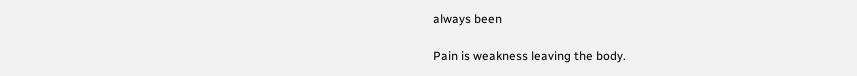always been

Pain is weakness leaving the body.